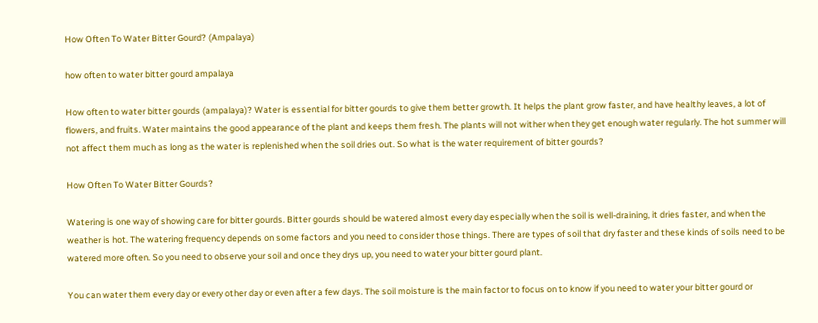How Often To Water Bitter Gourd? (Ampalaya)

how often to water bitter gourd ampalaya

How often to water bitter gourds (ampalaya)? Water is essential for bitter gourds to give them better growth. It helps the plant grow faster, and have healthy leaves, a lot of flowers, and fruits. Water maintains the good appearance of the plant and keeps them fresh. The plants will not wither when they get enough water regularly. The hot summer will not affect them much as long as the water is replenished when the soil dries out. So what is the water requirement of bitter gourds?

How Often To Water Bitter Gourds?

Watering is one way of showing care for bitter gourds. Bitter gourds should be watered almost every day especially when the soil is well-draining, it dries faster, and when the weather is hot. The watering frequency depends on some factors and you need to consider those things. There are types of soil that dry faster and these kinds of soils need to be watered more often. So you need to observe your soil and once they drys up, you need to water your bitter gourd plant.

You can water them every day or every other day or even after a few days. The soil moisture is the main factor to focus on to know if you need to water your bitter gourd or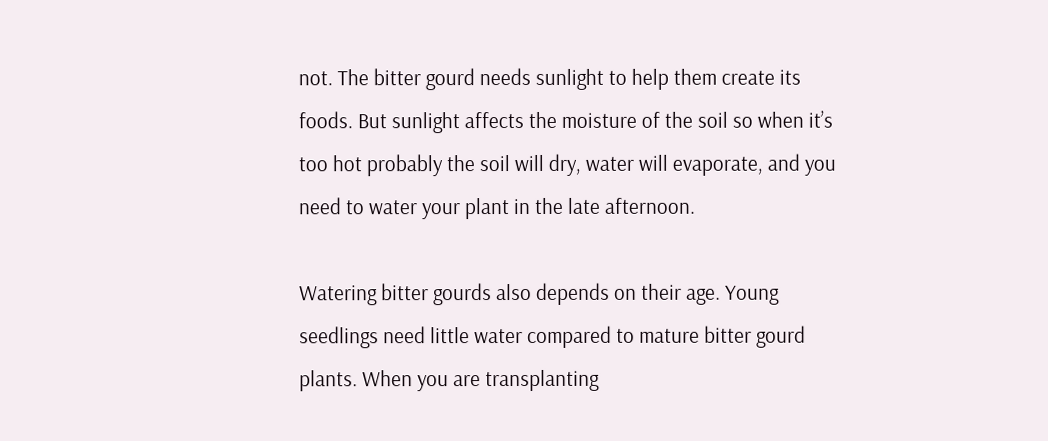not. The bitter gourd needs sunlight to help them create its foods. But sunlight affects the moisture of the soil so when it’s too hot probably the soil will dry, water will evaporate, and you need to water your plant in the late afternoon.

Watering bitter gourds also depends on their age. Young seedlings need little water compared to mature bitter gourd plants. When you are transplanting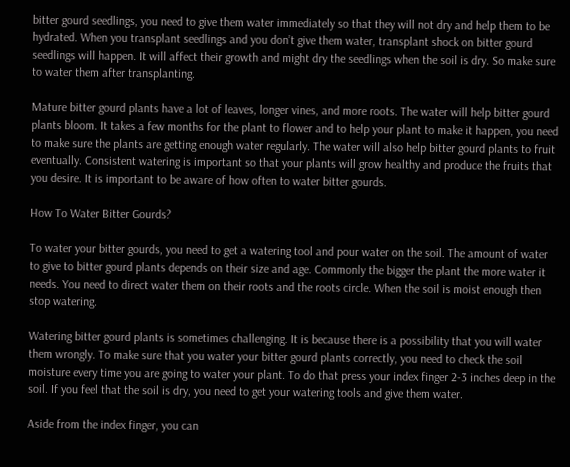bitter gourd seedlings, you need to give them water immediately so that they will not dry and help them to be hydrated. When you transplant seedlings and you don’t give them water, transplant shock on bitter gourd seedlings will happen. It will affect their growth and might dry the seedlings when the soil is dry. So make sure to water them after transplanting.

Mature bitter gourd plants have a lot of leaves, longer vines, and more roots. The water will help bitter gourd plants bloom. It takes a few months for the plant to flower and to help your plant to make it happen, you need to make sure the plants are getting enough water regularly. The water will also help bitter gourd plants to fruit eventually. Consistent watering is important so that your plants will grow healthy and produce the fruits that you desire. It is important to be aware of how often to water bitter gourds.

How To Water Bitter Gourds?

To water your bitter gourds, you need to get a watering tool and pour water on the soil. The amount of water to give to bitter gourd plants depends on their size and age. Commonly the bigger the plant the more water it needs. You need to direct water them on their roots and the roots circle. When the soil is moist enough then stop watering.

Watering bitter gourd plants is sometimes challenging. It is because there is a possibility that you will water them wrongly. To make sure that you water your bitter gourd plants correctly, you need to check the soil moisture every time you are going to water your plant. To do that press your index finger 2-3 inches deep in the soil. If you feel that the soil is dry, you need to get your watering tools and give them water.

Aside from the index finger, you can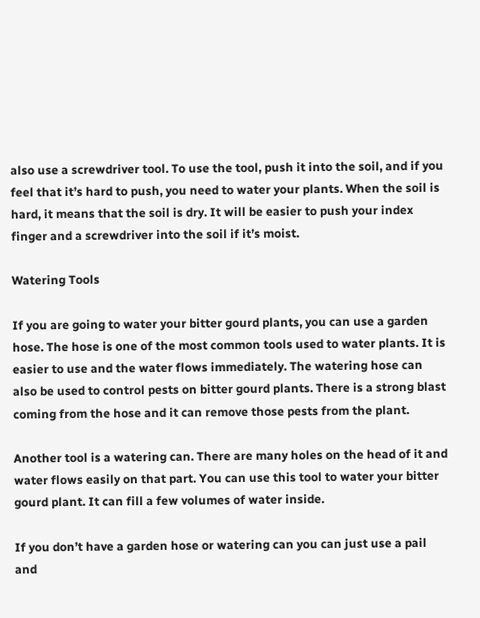also use a screwdriver tool. To use the tool, push it into the soil, and if you feel that it’s hard to push, you need to water your plants. When the soil is hard, it means that the soil is dry. It will be easier to push your index finger and a screwdriver into the soil if it’s moist.

Watering Tools

If you are going to water your bitter gourd plants, you can use a garden hose. The hose is one of the most common tools used to water plants. It is easier to use and the water flows immediately. The watering hose can also be used to control pests on bitter gourd plants. There is a strong blast coming from the hose and it can remove those pests from the plant.

Another tool is a watering can. There are many holes on the head of it and water flows easily on that part. You can use this tool to water your bitter gourd plant. It can fill a few volumes of water inside.

If you don’t have a garden hose or watering can you can just use a pail and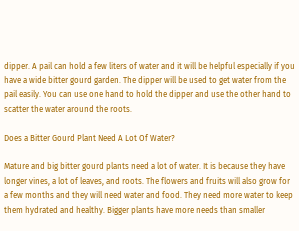dipper. A pail can hold a few liters of water and it will be helpful especially if you have a wide bitter gourd garden. The dipper will be used to get water from the pail easily. You can use one hand to hold the dipper and use the other hand to scatter the water around the roots.

Does a Bitter Gourd Plant Need A Lot Of Water?

Mature and big bitter gourd plants need a lot of water. It is because they have longer vines, a lot of leaves, and roots. The flowers and fruits will also grow for a few months and they will need water and food. They need more water to keep them hydrated and healthy. Bigger plants have more needs than smaller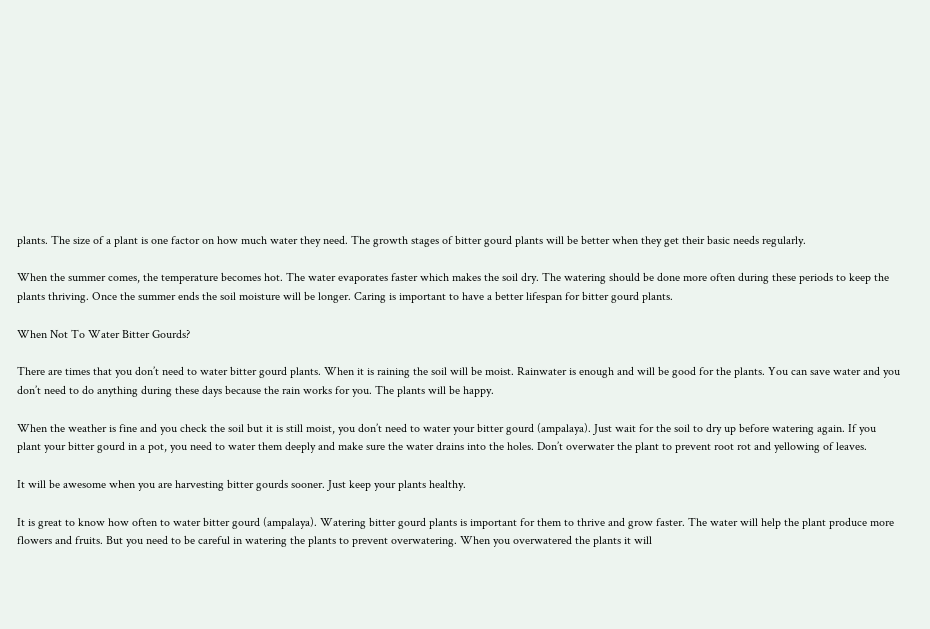plants. The size of a plant is one factor on how much water they need. The growth stages of bitter gourd plants will be better when they get their basic needs regularly.

When the summer comes, the temperature becomes hot. The water evaporates faster which makes the soil dry. The watering should be done more often during these periods to keep the plants thriving. Once the summer ends the soil moisture will be longer. Caring is important to have a better lifespan for bitter gourd plants.

When Not To Water Bitter Gourds?

There are times that you don’t need to water bitter gourd plants. When it is raining the soil will be moist. Rainwater is enough and will be good for the plants. You can save water and you don’t need to do anything during these days because the rain works for you. The plants will be happy.

When the weather is fine and you check the soil but it is still moist, you don’t need to water your bitter gourd (ampalaya). Just wait for the soil to dry up before watering again. If you plant your bitter gourd in a pot, you need to water them deeply and make sure the water drains into the holes. Don’t overwater the plant to prevent root rot and yellowing of leaves.

It will be awesome when you are harvesting bitter gourds sooner. Just keep your plants healthy.

It is great to know how often to water bitter gourd (ampalaya). Watering bitter gourd plants is important for them to thrive and grow faster. The water will help the plant produce more flowers and fruits. But you need to be careful in watering the plants to prevent overwatering. When you overwatered the plants it will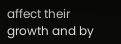affect their growth and by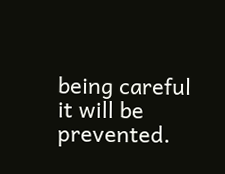being careful it will be prevented.